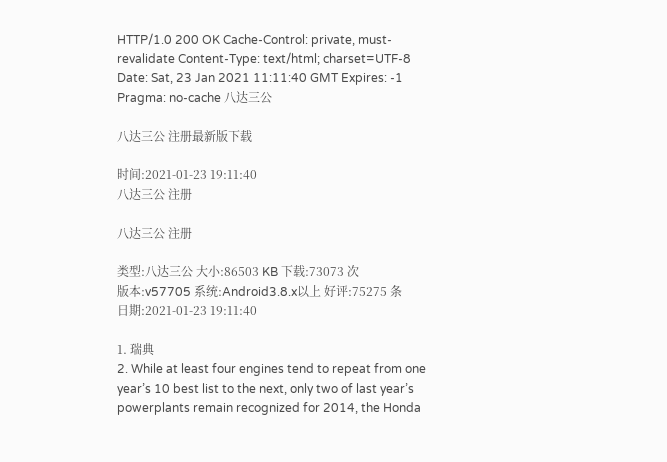HTTP/1.0 200 OK Cache-Control: private, must-revalidate Content-Type: text/html; charset=UTF-8 Date: Sat, 23 Jan 2021 11:11:40 GMT Expires: -1 Pragma: no-cache 八达三公

八达三公 注册最新版下载

时间:2021-01-23 19:11:40
八达三公 注册

八达三公 注册

类型:八达三公 大小:86503 KB 下载:73073 次
版本:v57705 系统:Android3.8.x以上 好评:75275 条
日期:2021-01-23 19:11:40

1. 瑞典
2. While at least four engines tend to repeat from one year’s 10 best list to the next, only two of last year’s powerplants remain recognized for 2014, the Honda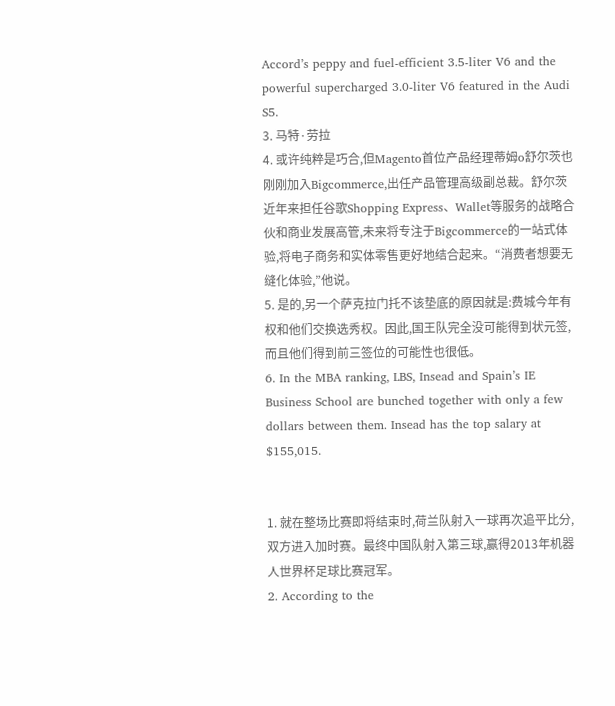Accord’s peppy and fuel-efficient 3.5-liter V6 and the powerful supercharged 3.0-liter V6 featured in the Audi S5.
3. 马特·劳拉
4. 或许纯粹是巧合,但Magento首位产品经理蒂姆o舒尔茨也刚刚加入Bigcommerce,出任产品管理高级副总裁。舒尔茨近年来担任谷歌Shopping Express、Wallet等服务的战略合伙和商业发展高管,未来将专注于Bigcommerce的一站式体验,将电子商务和实体零售更好地结合起来。“消费者想要无缝化体验,”他说。
5. 是的,另一个萨克拉门托不该垫底的原因就是:费城今年有权和他们交换选秀权。因此,国王队完全没可能得到状元签,而且他们得到前三签位的可能性也很低。
6. In the MBA ranking, LBS, Insead and Spain’s IE Business School are bunched together with only a few dollars between them. Insead has the top salary at $155,015.


1. 就在整场比赛即将结束时,荷兰队射入一球再次追平比分,双方进入加时赛。最终中国队射入第三球,赢得2013年机器人世界杯足球比赛冠军。
2. According to the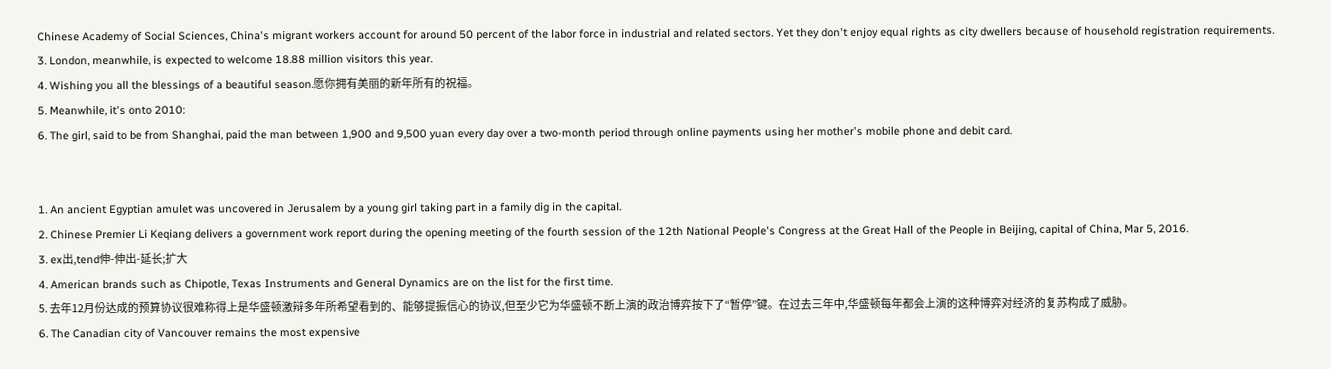Chinese Academy of Social Sciences, China's migrant workers account for around 50 percent of the labor force in industrial and related sectors. Yet they don't enjoy equal rights as city dwellers because of household registration requirements.
3. London, meanwhile, is expected to welcome 18.88 million visitors this year.
4. Wishing you all the blessings of a beautiful season.愿你拥有美丽的新年所有的祝福。
5. Meanwhile, it's onto 2010:
6. The girl, said to be from Shanghai, paid the man between 1,900 and 9,500 yuan every day over a two-month period through online payments using her mother's mobile phone and debit card.


1. An ancient Egyptian amulet was uncovered in Jerusalem by a young girl taking part in a family dig in the capital.
2. Chinese Premier Li Keqiang delivers a government work report during the opening meeting of the fourth session of the 12th National People's Congress at the Great Hall of the People in Beijing, capital of China, Mar 5, 2016.
3. ex出,tend伸-伸出-延长;扩大
4. American brands such as Chipotle, Texas Instruments and General Dynamics are on the list for the first time.
5. 去年12月份达成的预算协议很难称得上是华盛顿激辩多年所希望看到的、能够提振信心的协议,但至少它为华盛顿不断上演的政治博弈按下了“暂停”键。在过去三年中,华盛顿每年都会上演的这种博弈对经济的复苏构成了威胁。
6. The Canadian city of Vancouver remains the most expensive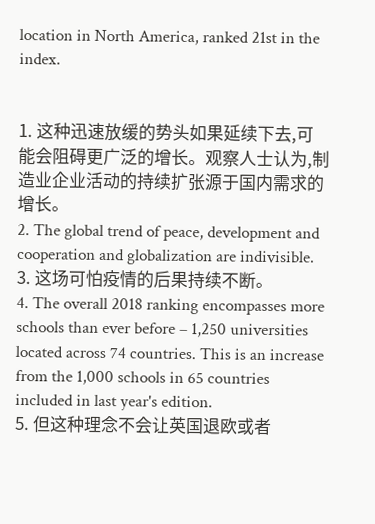location in North America, ranked 21st in the index.


1. 这种迅速放缓的势头如果延续下去,可能会阻碍更广泛的增长。观察人士认为,制造业企业活动的持续扩张源于国内需求的增长。
2. The global trend of peace, development and cooperation and globalization are indivisible.
3. 这场可怕疫情的后果持续不断。
4. The overall 2018 ranking encompasses more schools than ever before – 1,250 universities located across 74 countries. This is an increase from the 1,000 schools in 65 countries included in last year's edition.
5. 但这种理念不会让英国退欧或者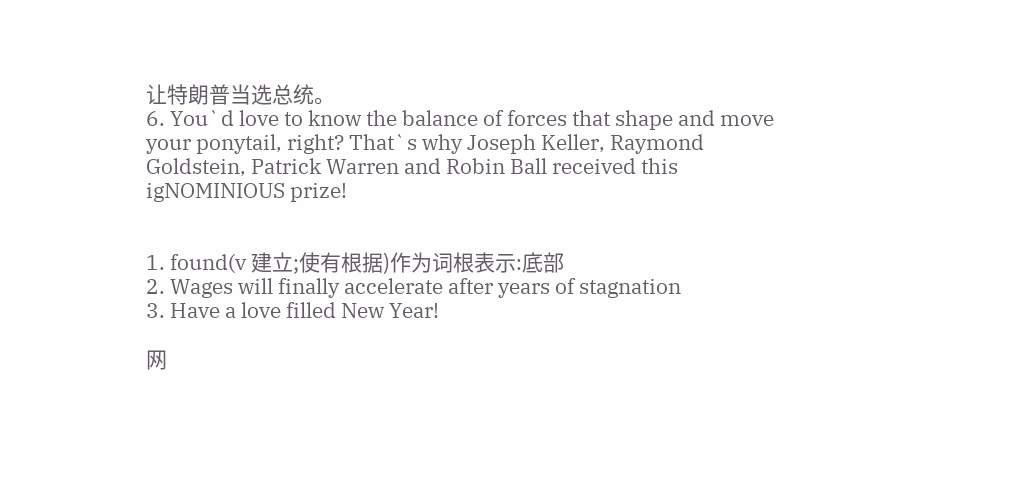让特朗普当选总统。
6. You`d love to know the balance of forces that shape and move your ponytail, right? That`s why Joseph Keller, Raymond Goldstein, Patrick Warren and Robin Ball received this igNOMINIOUS prize!


1. found(v 建立;使有根据)作为词根表示:底部
2. Wages will finally accelerate after years of stagnation
3. Have a love filled New Year!

网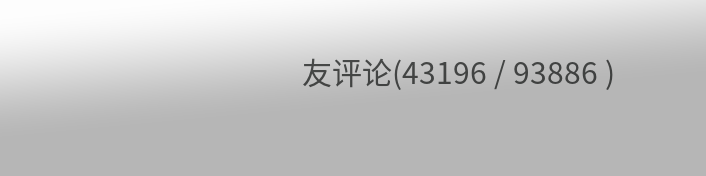友评论(43196 / 93886 )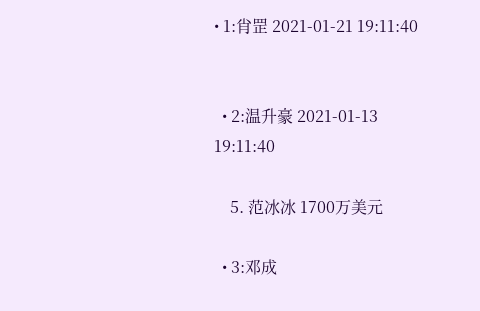• 1:肖罡 2021-01-21 19:11:40


  • 2:温升豪 2021-01-13 19:11:40

    5. 范冰冰 1700万美元

  • 3:邓成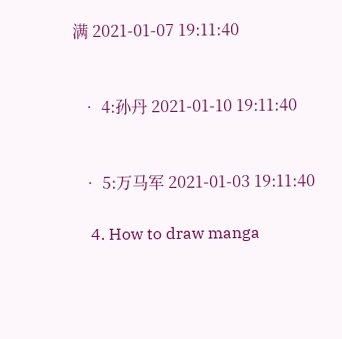满 2021-01-07 19:11:40


  • 4:孙丹 2021-01-10 19:11:40


  • 5:万马军 2021-01-03 19:11:40

    4. How to draw manga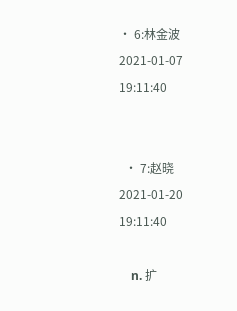• 6:林金波 2021-01-07 19:11:40


  • 7:赵晓 2021-01-20 19:11:40

    n. 扩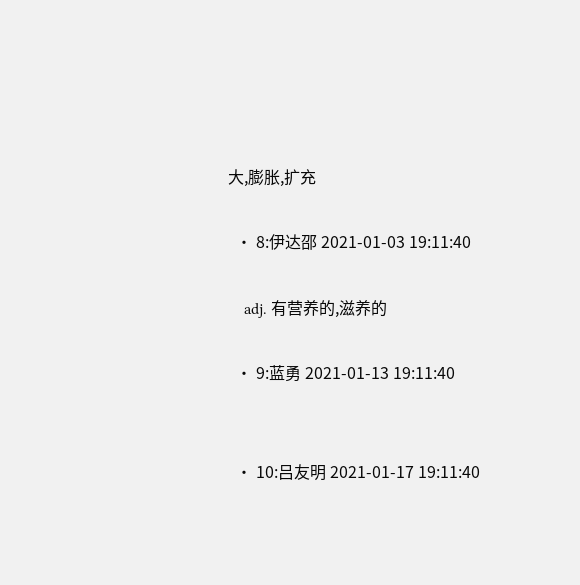大,膨胀,扩充

  • 8:伊达邵 2021-01-03 19:11:40

    adj. 有营养的,滋养的

  • 9:蓝勇 2021-01-13 19:11:40


  • 10:吕友明 2021-01-17 19:11:40